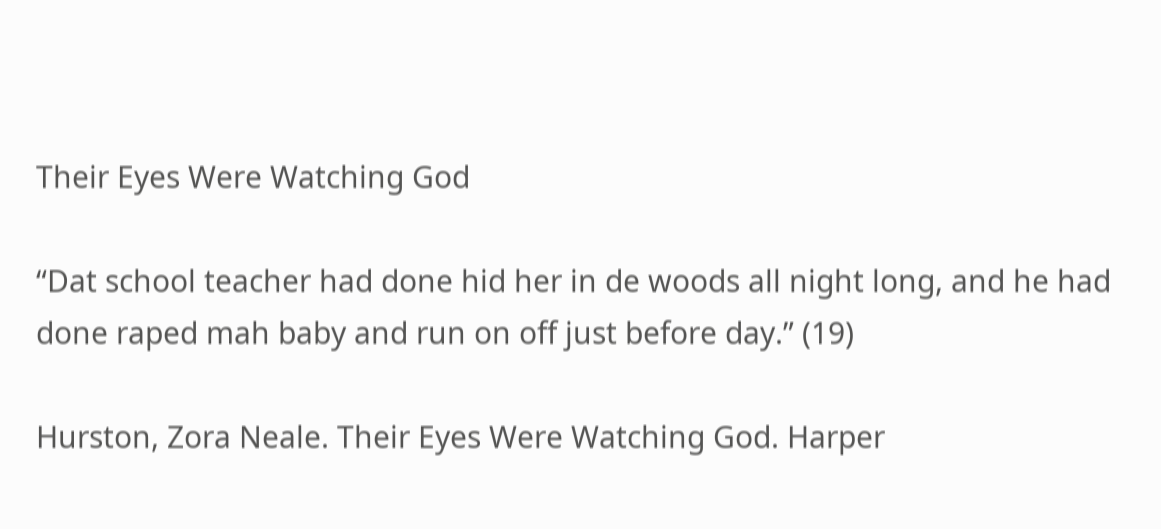Their Eyes Were Watching God

“Dat school teacher had done hid her in de woods all night long, and he had done raped mah baby and run on off just before day.” (19)

Hurston, Zora Neale. Their Eyes Were Watching God. Harper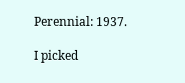Perennial: 1937.

I picked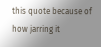this quote because of how jarring it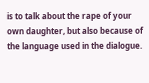is to talk about the rape of your own daughter, but also because of the language used in the dialogue.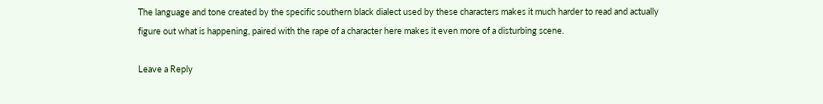The language and tone created by the specific southern black dialect used by these characters makes it much harder to read and actually figure out what is happening, paired with the rape of a character here makes it even more of a disturbing scene.

Leave a Reply